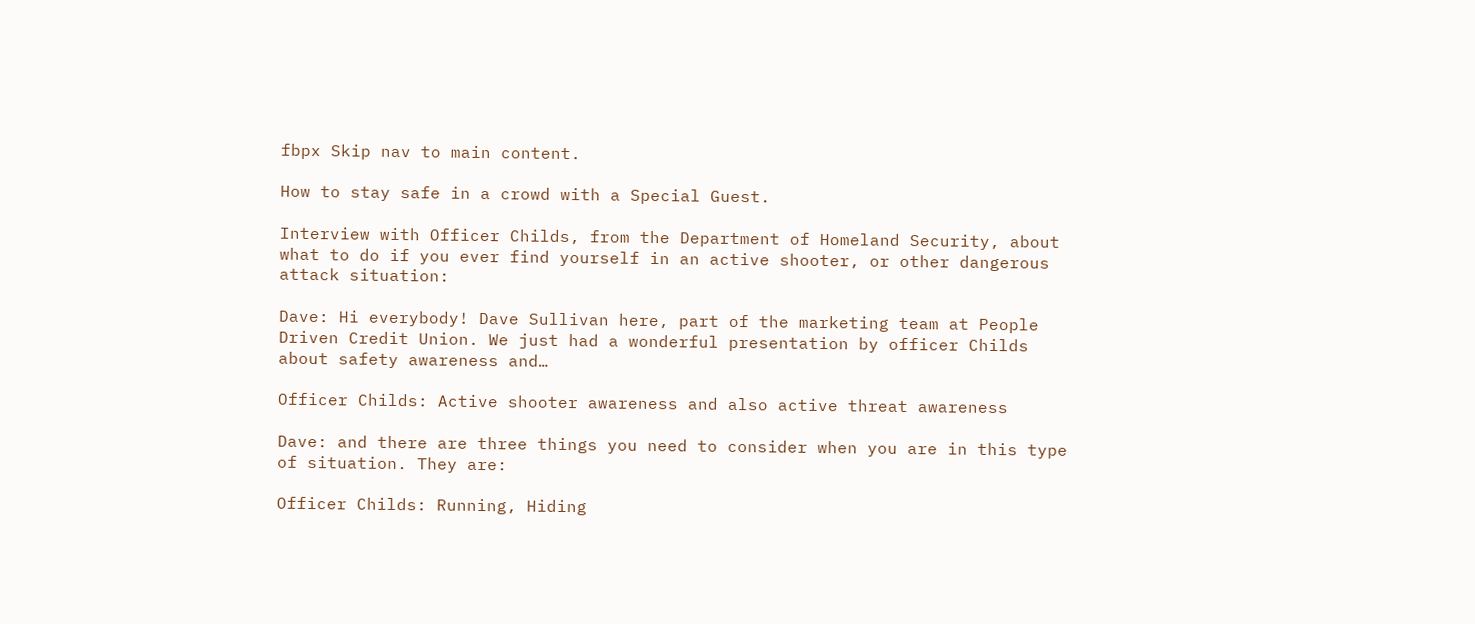fbpx Skip nav to main content.

How to stay safe in a crowd with a Special Guest.

Interview with Officer Childs, from the Department of Homeland Security, about what to do if you ever find yourself in an active shooter, or other dangerous attack situation:

Dave: Hi everybody! Dave Sullivan here, part of the marketing team at People Driven Credit Union. We just had a wonderful presentation by officer Childs about safety awareness and…

Officer Childs: Active shooter awareness and also active threat awareness

Dave: and there are three things you need to consider when you are in this type of situation. They are:

Officer Childs: Running, Hiding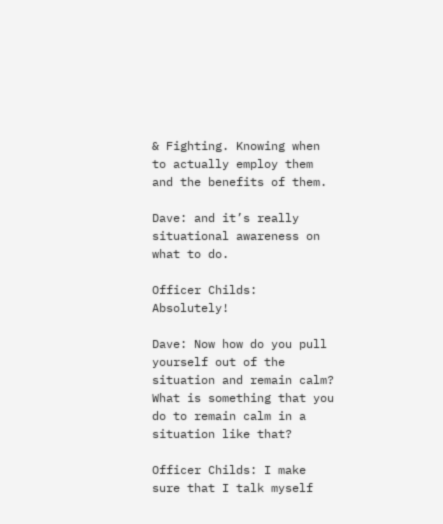& Fighting. Knowing when to actually employ them and the benefits of them.

Dave: and it’s really situational awareness on what to do.

Officer Childs: Absolutely!

Dave: Now how do you pull yourself out of the situation and remain calm? What is something that you do to remain calm in a situation like that?

Officer Childs: I make sure that I talk myself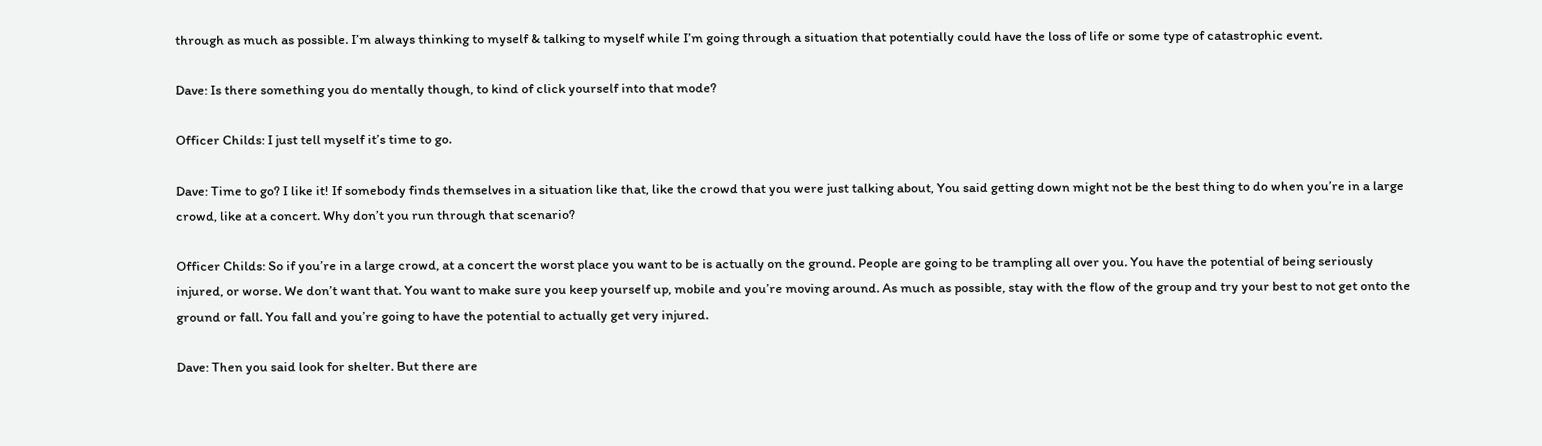through as much as possible. I’m always thinking to myself & talking to myself while I’m going through a situation that potentially could have the loss of life or some type of catastrophic event.

Dave: Is there something you do mentally though, to kind of click yourself into that mode?

Officer Childs: I just tell myself it’s time to go.

Dave: Time to go? I like it! If somebody finds themselves in a situation like that, like the crowd that you were just talking about, You said getting down might not be the best thing to do when you’re in a large crowd, like at a concert. Why don’t you run through that scenario?

Officer Childs: So if you’re in a large crowd, at a concert the worst place you want to be is actually on the ground. People are going to be trampling all over you. You have the potential of being seriously injured, or worse. We don’t want that. You want to make sure you keep yourself up, mobile and you’re moving around. As much as possible, stay with the flow of the group and try your best to not get onto the ground or fall. You fall and you’re going to have the potential to actually get very injured.

Dave: Then you said look for shelter. But there are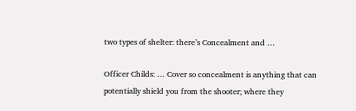two types of shelter: there’s Concealment and …

Officer Childs: … Cover so concealment is anything that can potentially shield you from the shooter; where they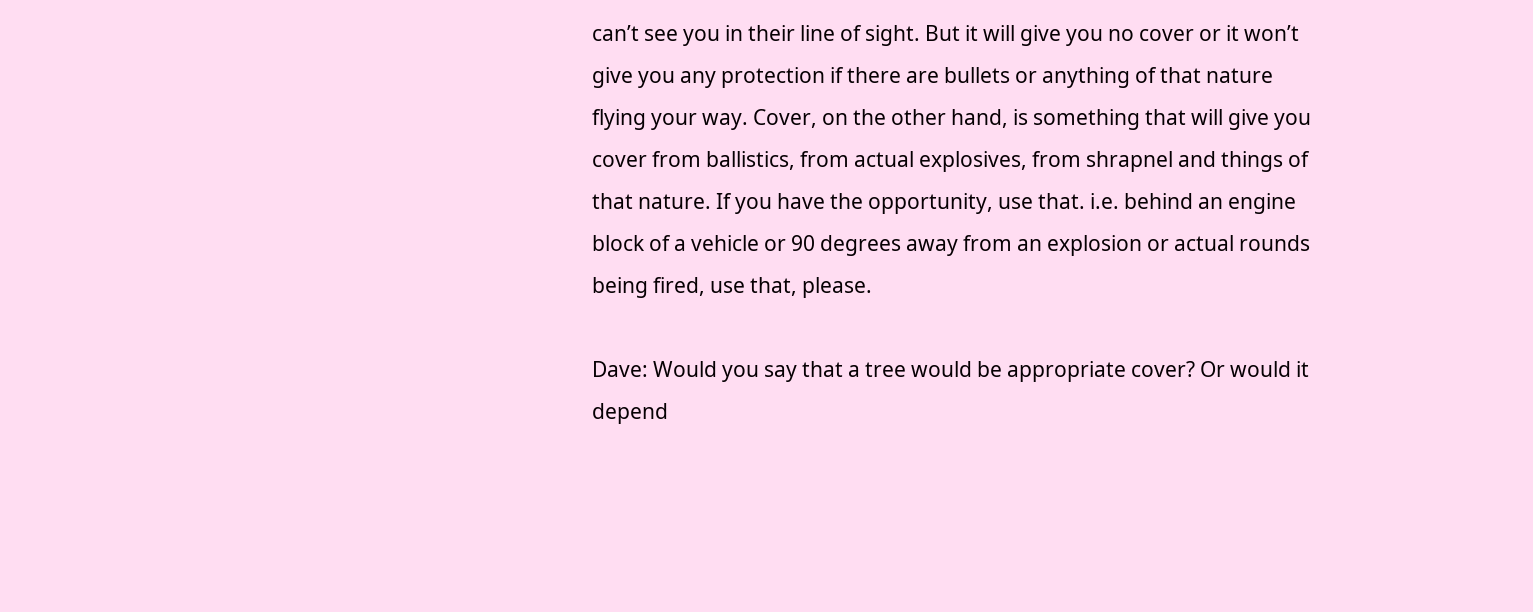can’t see you in their line of sight. But it will give you no cover or it won’t give you any protection if there are bullets or anything of that nature flying your way. Cover, on the other hand, is something that will give you cover from ballistics, from actual explosives, from shrapnel and things of that nature. If you have the opportunity, use that. i.e. behind an engine block of a vehicle or 90 degrees away from an explosion or actual rounds being fired, use that, please.

Dave: Would you say that a tree would be appropriate cover? Or would it depend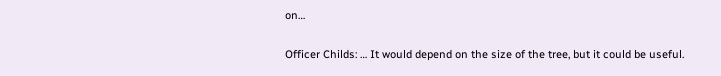on…

Officer Childs: … It would depend on the size of the tree, but it could be useful.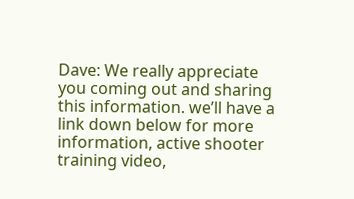Dave: We really appreciate you coming out and sharing this information. we’ll have a link down below for more information, active shooter training video,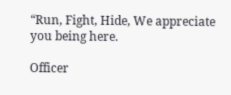“Run, Fight, Hide, We appreciate you being here.

Officer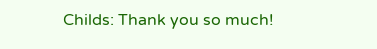Childs: Thank you so much!